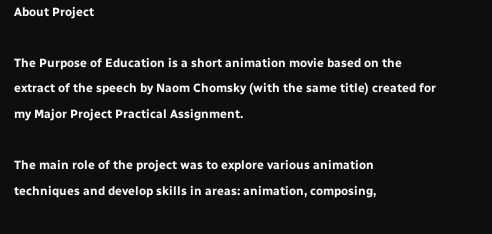About Project

The Purpose of Education is a short animation movie based on the extract of the speech by Naom Chomsky (with the same title) created for my Major Project Practical Assignment.

The main role of the project was to explore various animation techniques and develop skills in areas: animation, composing,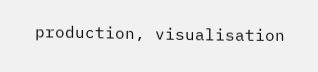production, visualisation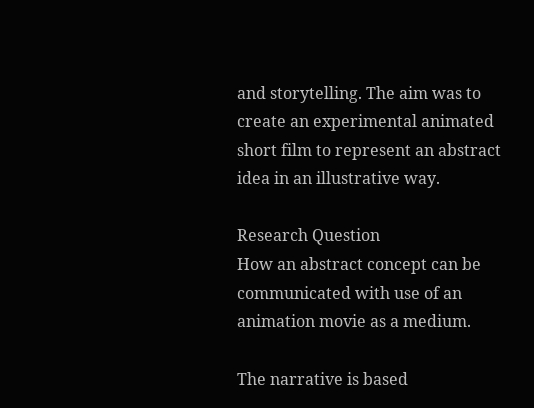and storytelling. The aim was to create an experimental animated short film to represent an abstract idea in an illustrative way.

Research Question
How an abstract concept can be communicated with use of an animation movie as a medium.

The narrative is based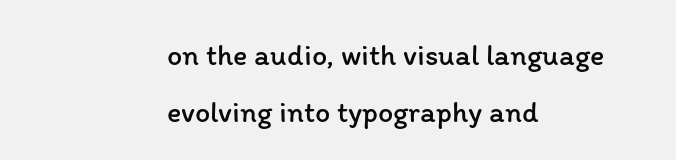on the audio, with visual language evolving into typography and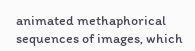animated methaphorical sequences of images, which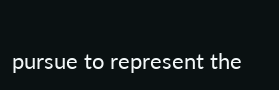pursue to represent the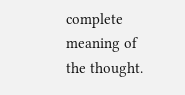complete meaning of the thought.